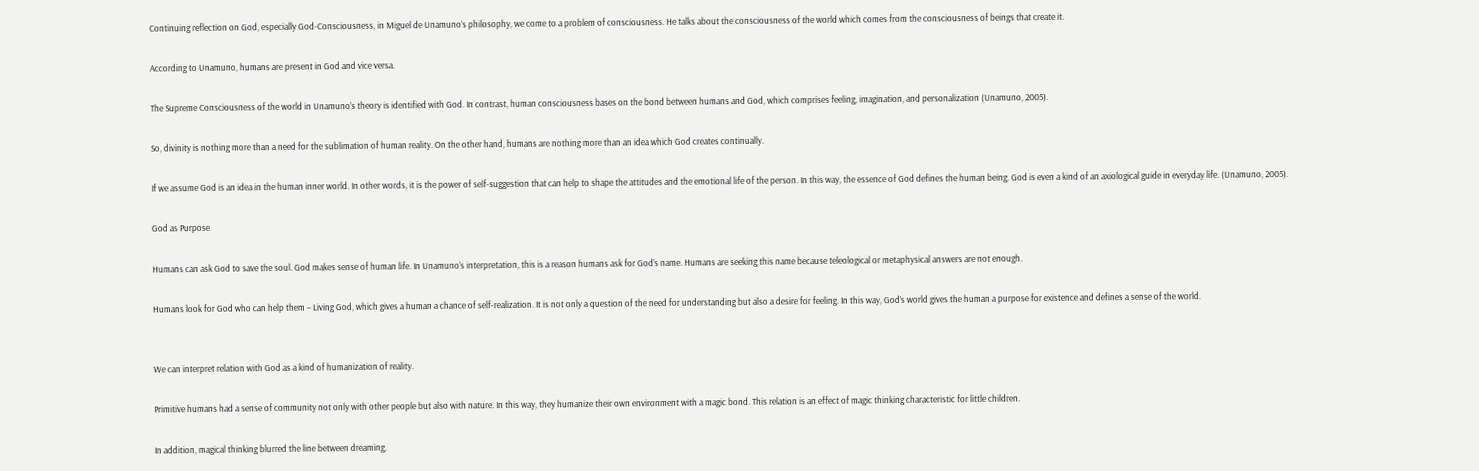Continuing reflection on God, especially God-Consciousness, in Miguel de Unamuno’s philosophy, we come to a problem of consciousness. He talks about the consciousness of the world which comes from the consciousness of beings that create it.

According to Unamuno, humans are present in God and vice versa.

The Supreme Consciousness of the world in Unamuno’s theory is identified with God. In contrast, human consciousness bases on the bond between humans and God, which comprises feeling, imagination, and personalization (Unamuno, 2005).

So, divinity is nothing more than a need for the sublimation of human reality. On the other hand, humans are nothing more than an idea which God creates continually.

If we assume God is an idea in the human inner world. In other words, it is the power of self-suggestion that can help to shape the attitudes and the emotional life of the person. In this way, the essence of God defines the human being. God is even a kind of an axiological guide in everyday life. (Unamuno, 2005).

God as Purpose

Humans can ask God to save the soul. God makes sense of human life. In Unamuno’s interpretation, this is a reason humans ask for God’s name. Humans are seeking this name because teleological or metaphysical answers are not enough.

Humans look for God who can help them – Living God, which gives a human a chance of self-realization. It is not only a question of the need for understanding but also a desire for feeling. In this way, God’s world gives the human a purpose for existence and defines a sense of the world.


We can interpret relation with God as a kind of humanization of reality.

Primitive humans had a sense of community not only with other people but also with nature. In this way, they humanize their own environment with a magic bond. This relation is an effect of magic thinking characteristic for little children.

In addition, magical thinking blurred the line between dreaming,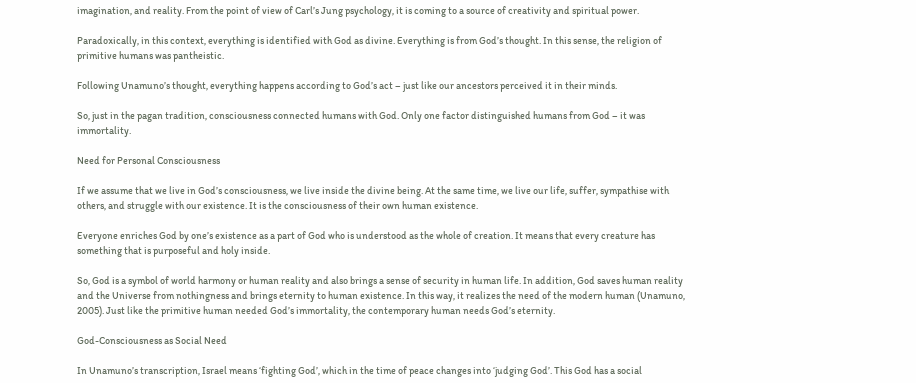imagination, and reality. From the point of view of Carl’s Jung psychology, it is coming to a source of creativity and spiritual power.

Paradoxically, in this context, everything is identified with God as divine. Everything is from God’s thought. In this sense, the religion of primitive humans was pantheistic.

Following Unamuno’s thought, everything happens according to God’s act – just like our ancestors perceived it in their minds.

So, just in the pagan tradition, consciousness connected humans with God. Only one factor distinguished humans from God – it was immortality.

Need for Personal Consciousness

If we assume that we live in God’s consciousness, we live inside the divine being. At the same time, we live our life, suffer, sympathise with others, and struggle with our existence. It is the consciousness of their own human existence.

Everyone enriches God by one’s existence as a part of God who is understood as the whole of creation. It means that every creature has something that is purposeful and holy inside.

So, God is a symbol of world harmony or human reality and also brings a sense of security in human life. In addition, God saves human reality and the Universe from nothingness and brings eternity to human existence. In this way, it realizes the need of the modern human (Unamuno, 2005). Just like the primitive human needed God’s immortality, the contemporary human needs God’s eternity.

God-Consciousness as Social Need

In Unamuno’s transcription, Israel means ‘fighting God’, which in the time of peace changes into ‘judging God’. This God has a social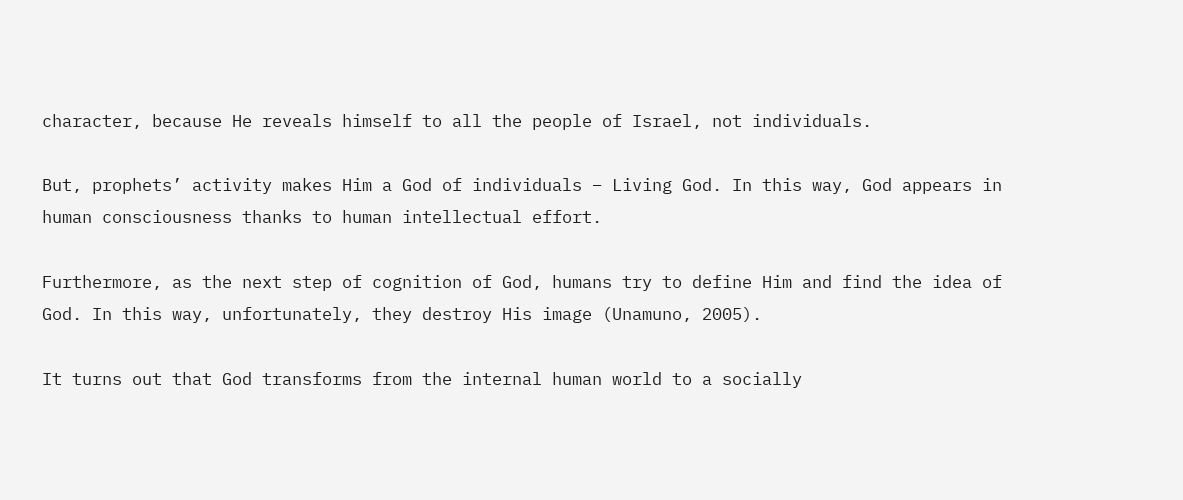character, because He reveals himself to all the people of Israel, not individuals.

But, prophets’ activity makes Him a God of individuals – Living God. In this way, God appears in human consciousness thanks to human intellectual effort.

Furthermore, as the next step of cognition of God, humans try to define Him and find the idea of God. In this way, unfortunately, they destroy His image (Unamuno, 2005).

It turns out that God transforms from the internal human world to a socially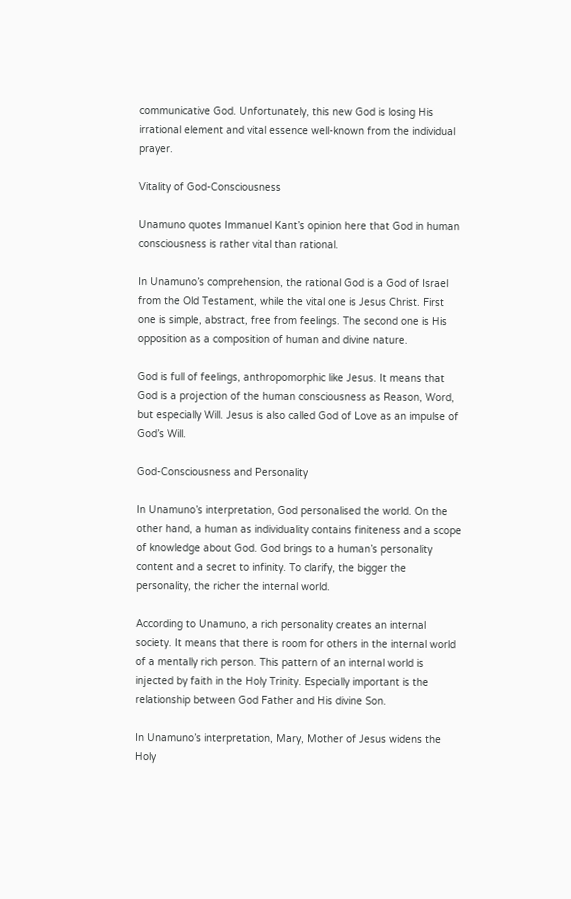communicative God. Unfortunately, this new God is losing His irrational element and vital essence well-known from the individual prayer.

Vitality of God-Consciousness

Unamuno quotes Immanuel Kant’s opinion here that God in human consciousness is rather vital than rational.

In Unamuno’s comprehension, the rational God is a God of Israel from the Old Testament, while the vital one is Jesus Christ. First one is simple, abstract, free from feelings. The second one is His opposition as a composition of human and divine nature.

God is full of feelings, anthropomorphic like Jesus. It means that God is a projection of the human consciousness as Reason, Word, but especially Will. Jesus is also called God of Love as an impulse of God’s Will.

God-Consciousness and Personality

In Unamuno’s interpretation, God personalised the world. On the other hand, a human as individuality contains finiteness and a scope of knowledge about God. God brings to a human’s personality content and a secret to infinity. To clarify, the bigger the personality, the richer the internal world.

According to Unamuno, a rich personality creates an internal society. It means that there is room for others in the internal world of a mentally rich person. This pattern of an internal world is injected by faith in the Holy Trinity. Especially important is the relationship between God Father and His divine Son.

In Unamuno’s interpretation, Mary, Mother of Jesus widens the Holy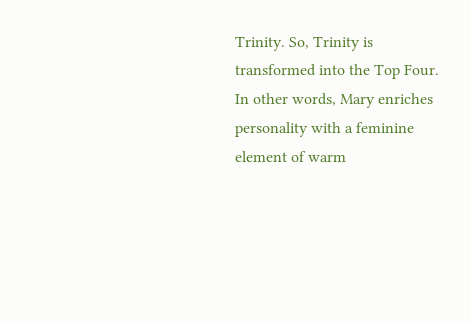Trinity. So, Trinity is transformed into the Top Four. In other words, Mary enriches personality with a feminine element of warm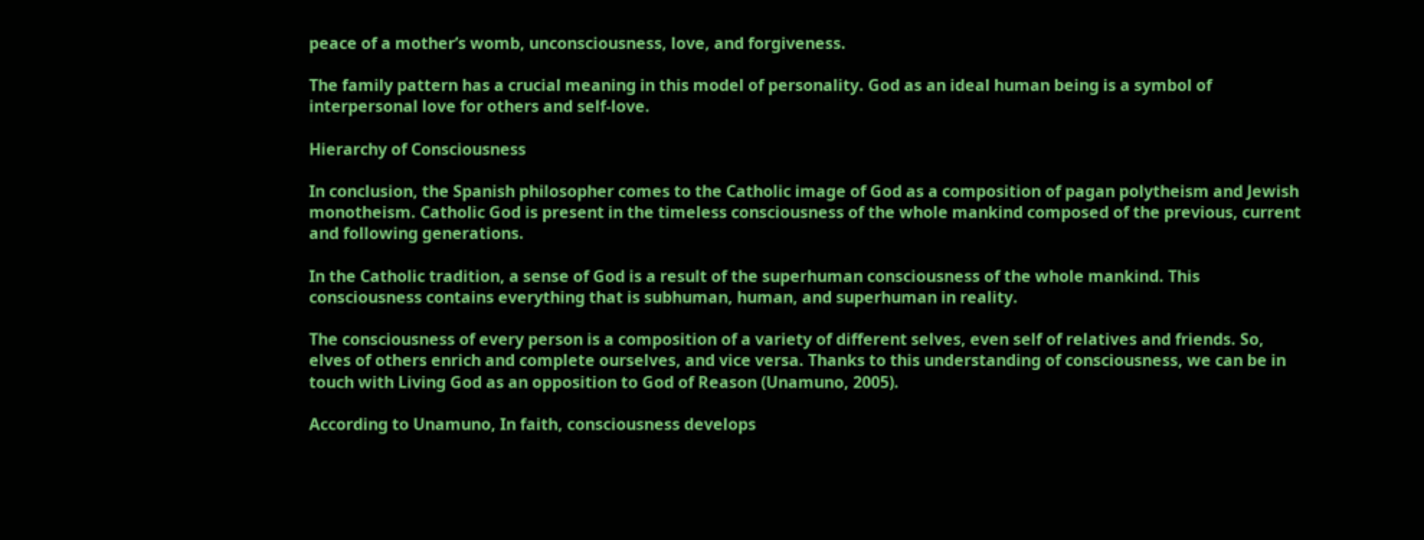peace of a mother’s womb, unconsciousness, love, and forgiveness.

The family pattern has a crucial meaning in this model of personality. God as an ideal human being is a symbol of interpersonal love for others and self-love.

Hierarchy of Consciousness

In conclusion, the Spanish philosopher comes to the Catholic image of God as a composition of pagan polytheism and Jewish monotheism. Catholic God is present in the timeless consciousness of the whole mankind composed of the previous, current and following generations.

In the Catholic tradition, a sense of God is a result of the superhuman consciousness of the whole mankind. This consciousness contains everything that is subhuman, human, and superhuman in reality.

The consciousness of every person is a composition of a variety of different selves, even self of relatives and friends. So, elves of others enrich and complete ourselves, and vice versa. Thanks to this understanding of consciousness, we can be in touch with Living God as an opposition to God of Reason (Unamuno, 2005).

According to Unamuno, In faith, consciousness develops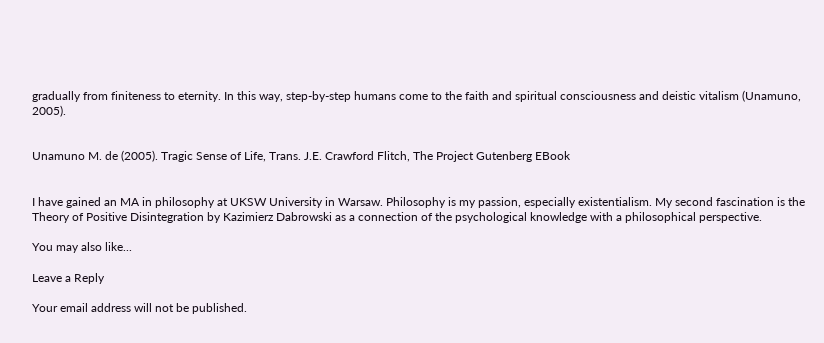gradually from finiteness to eternity. In this way, step-by-step humans come to the faith and spiritual consciousness and deistic vitalism (Unamuno, 2005).


Unamuno M. de (2005). Tragic Sense of Life, Trans. J.E. Crawford Flitch, The Project Gutenberg EBook


I have gained an MA in philosophy at UKSW University in Warsaw. Philosophy is my passion, especially existentialism. My second fascination is the Theory of Positive Disintegration by Kazimierz Dabrowski as a connection of the psychological knowledge with a philosophical perspective.

You may also like...

Leave a Reply

Your email address will not be published.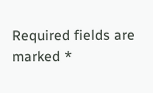Required fields are marked *